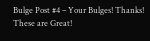Bulge Post #4 – Your Bulges! Thanks! These are Great!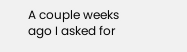A couple weeks ago I asked for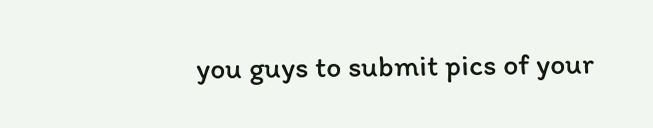you guys to submit pics of your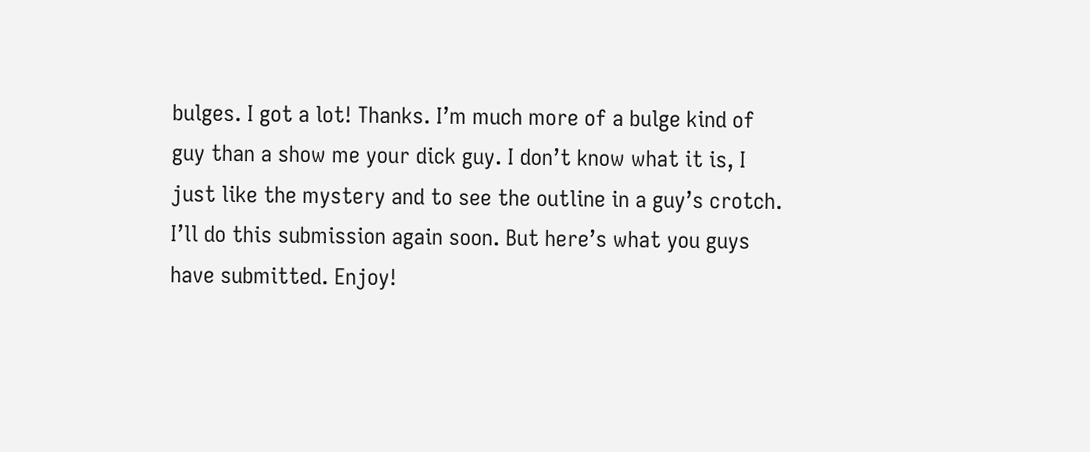bulges. I got a lot! Thanks. I’m much more of a bulge kind of guy than a show me your dick guy. I don’t know what it is, I just like the mystery and to see the outline in a guy’s crotch. I’ll do this submission again soon. But here’s what you guys have submitted. Enjoy!